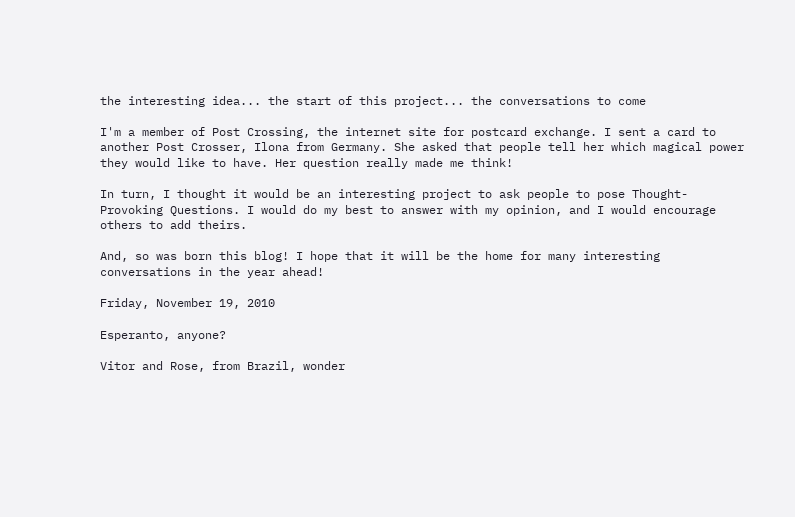the interesting idea... the start of this project... the conversations to come

I'm a member of Post Crossing, the internet site for postcard exchange. I sent a card to another Post Crosser, Ilona from Germany. She asked that people tell her which magical power they would like to have. Her question really made me think!

In turn, I thought it would be an interesting project to ask people to pose Thought-Provoking Questions. I would do my best to answer with my opinion, and I would encourage others to add theirs.

And, so was born this blog! I hope that it will be the home for many interesting conversations in the year ahead!

Friday, November 19, 2010

Esperanto, anyone?

Vitor and Rose, from Brazil, wonder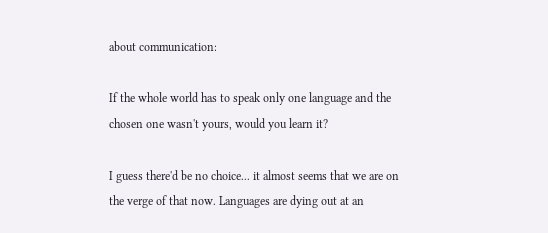about communication:

If the whole world has to speak only one language and the chosen one wasn't yours, would you learn it?

I guess there'd be no choice... it almost seems that we are on the verge of that now. Languages are dying out at an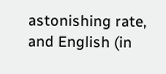astonishing rate, and English (in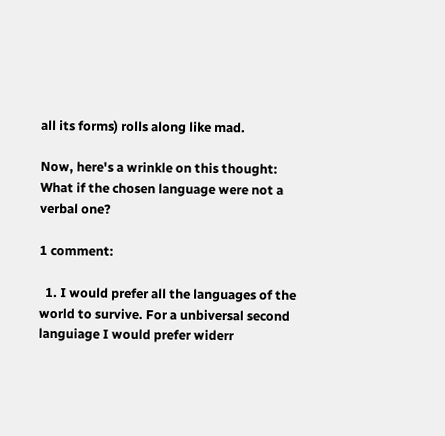all its forms) rolls along like mad.

Now, here's a wrinkle on this thought: What if the chosen language were not a verbal one?

1 comment:

  1. I would prefer all the languages of the world to survive. For a unbiversal second languiage I would prefer widerr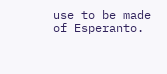use to be made of Esperanto.